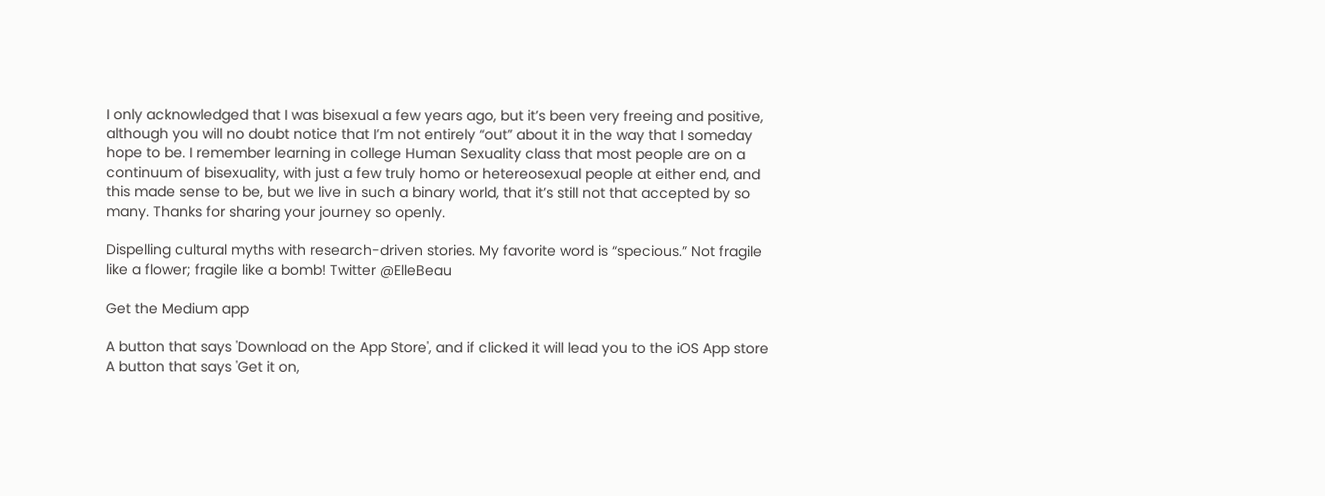I only acknowledged that I was bisexual a few years ago, but it’s been very freeing and positive, although you will no doubt notice that I’m not entirely “out” about it in the way that I someday hope to be. I remember learning in college Human Sexuality class that most people are on a continuum of bisexuality, with just a few truly homo or hetereosexual people at either end, and this made sense to be, but we live in such a binary world, that it’s still not that accepted by so many. Thanks for sharing your journey so openly.

Dispelling cultural myths with research-driven stories. My favorite word is “specious.” Not fragile like a flower; fragile like a bomb! Twitter @ElleBeau

Get the Medium app

A button that says 'Download on the App Store', and if clicked it will lead you to the iOS App store
A button that says 'Get it on,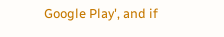Google Play', and if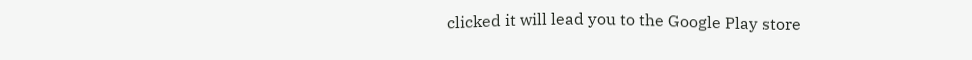clicked it will lead you to the Google Play store